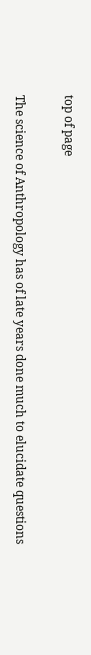top of page

The science of Anthropology has of late years done much to elucidate questions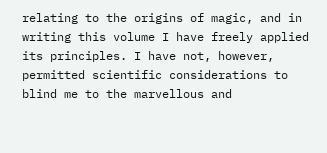relating to the origins of magic, and in writing this volume I have freely applied its principles. I have not, however, permitted scientific considerations to blind me to the marvellous and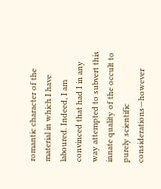romantic character of the material in which I have laboured. Indeed, I am convinced that had I in any way attempted to subvert this innate quality of the occult to purely scientific considerations—however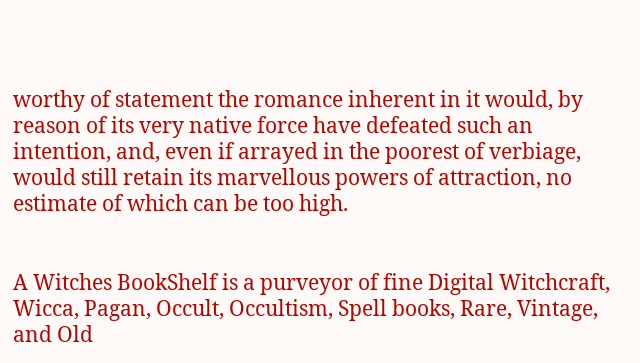worthy of statement the romance inherent in it would, by reason of its very native force have defeated such an intention, and, even if arrayed in the poorest of verbiage, would still retain its marvellous powers of attraction, no estimate of which can be too high.


A Witches BookShelf is a purveyor of fine Digital Witchcraft, Wicca, Pagan, Occult, Occultism, Spell books, Rare, Vintage, and Old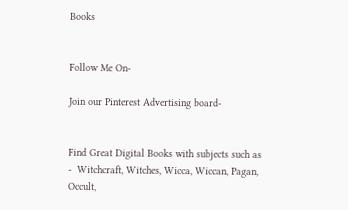Books


Follow Me On-

Join our Pinterest Advertising board-


Find Great Digital Books with subjects such as -  Witchcraft, Witches, Wicca, Wiccan, Pagan, Occult,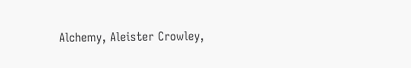Alchemy, Aleister Crowley,